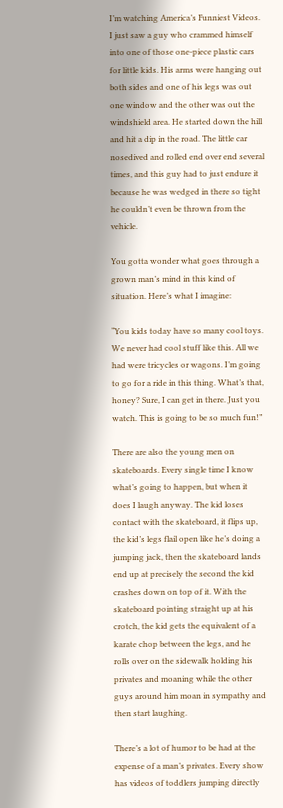I’m watching America’s Funniest Videos. I just saw a guy who crammed himself into one of those one-piece plastic cars for little kids. His arms were hanging out both sides and one of his legs was out one window and the other was out the windshield area. He started down the hill and hit a dip in the road. The little car nosedived and rolled end over end several times, and this guy had to just endure it because he was wedged in there so tight he couldn’t even be thrown from the vehicle.

You gotta wonder what goes through a grown man’s mind in this kind of situation. Here’s what I imagine:

“You kids today have so many cool toys. We never had cool stuff like this. All we had were tricycles or wagons. I’m going to go for a ride in this thing. What’s that, honey? Sure, I can get in there. Just you watch. This is going to be so much fun!”

There are also the young men on skateboards. Every single time I know what’s going to happen, but when it does I laugh anyway. The kid loses contact with the skateboard, it flips up, the kid’s legs flail open like he’s doing a jumping jack, then the skateboard lands end up at precisely the second the kid crashes down on top of it. With the skateboard pointing straight up at his crotch, the kid gets the equivalent of a karate chop between the legs, and he rolls over on the sidewalk holding his privates and moaning while the other guys around him moan in sympathy and then start laughing.

There’s a lot of humor to be had at the expense of a man’s privates. Every show has videos of toddlers jumping directly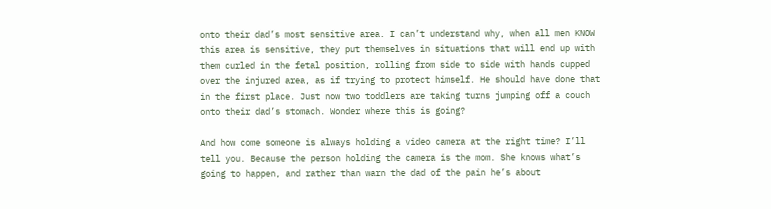onto their dad’s most sensitive area. I can’t understand why, when all men KNOW this area is sensitive, they put themselves in situations that will end up with them curled in the fetal position, rolling from side to side with hands cupped over the injured area, as if trying to protect himself. He should have done that in the first place. Just now two toddlers are taking turns jumping off a couch onto their dad’s stomach. Wonder where this is going?

And how come someone is always holding a video camera at the right time? I’ll tell you. Because the person holding the camera is the mom. She knows what’s going to happen, and rather than warn the dad of the pain he’s about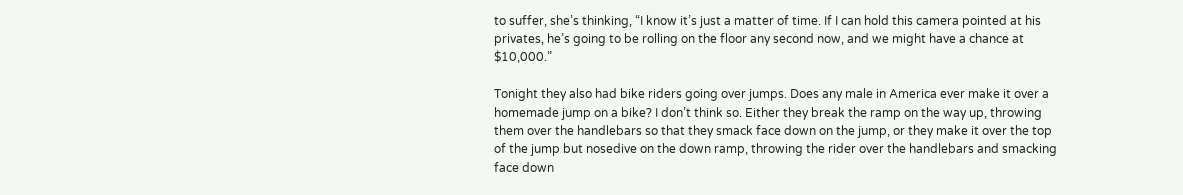to suffer, she’s thinking, “I know it’s just a matter of time. If I can hold this camera pointed at his privates, he’s going to be rolling on the floor any second now, and we might have a chance at $10,000.”

Tonight they also had bike riders going over jumps. Does any male in America ever make it over a homemade jump on a bike? I don’t think so. Either they break the ramp on the way up, throwing them over the handlebars so that they smack face down on the jump, or they make it over the top of the jump but nosedive on the down ramp, throwing the rider over the handlebars and smacking face down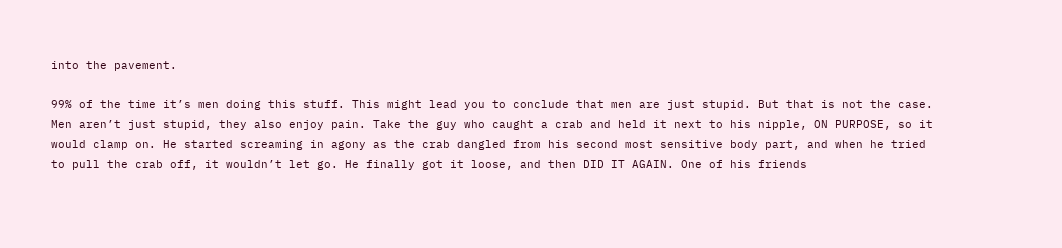into the pavement.

99% of the time it’s men doing this stuff. This might lead you to conclude that men are just stupid. But that is not the case. Men aren’t just stupid, they also enjoy pain. Take the guy who caught a crab and held it next to his nipple, ON PURPOSE, so it would clamp on. He started screaming in agony as the crab dangled from his second most sensitive body part, and when he tried to pull the crab off, it wouldn’t let go. He finally got it loose, and then DID IT AGAIN. One of his friends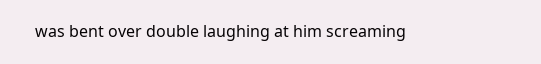was bent over double laughing at him screaming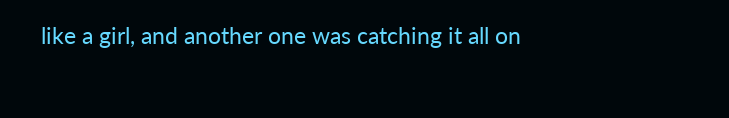like a girl, and another one was catching it all on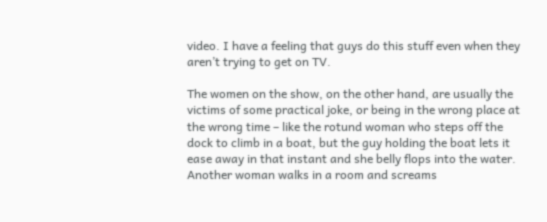video. I have a feeling that guys do this stuff even when they aren’t trying to get on TV.

The women on the show, on the other hand, are usually the victims of some practical joke, or being in the wrong place at the wrong time – like the rotund woman who steps off the dock to climb in a boat, but the guy holding the boat lets it ease away in that instant and she belly flops into the water. Another woman walks in a room and screams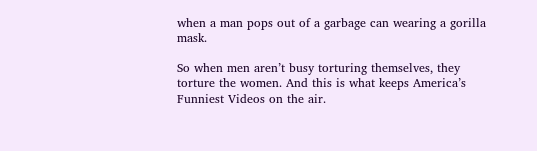when a man pops out of a garbage can wearing a gorilla mask.

So when men aren’t busy torturing themselves, they torture the women. And this is what keeps America’s Funniest Videos on the air.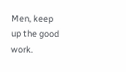Men, keep up the good work.